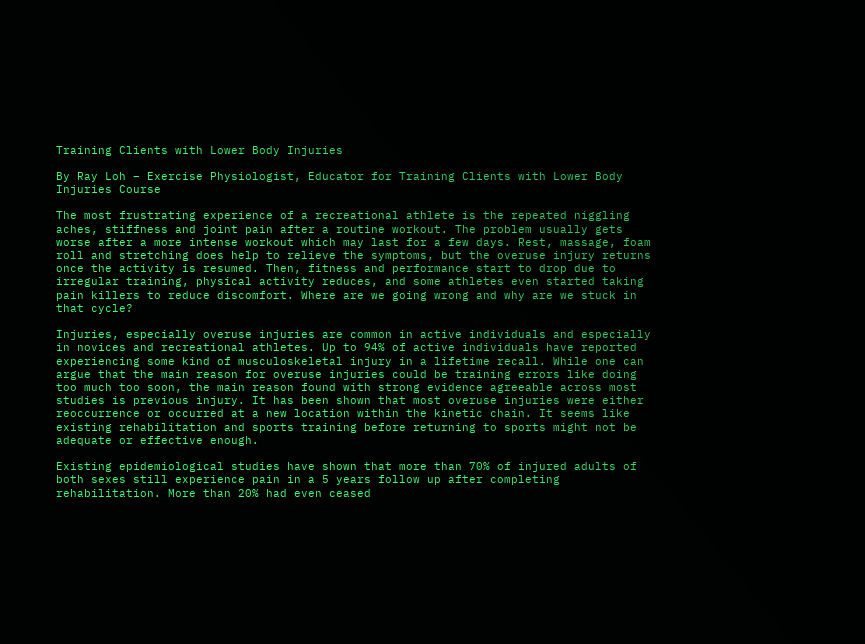Training Clients with Lower Body Injuries

By Ray Loh – Exercise Physiologist, Educator for Training Clients with Lower Body Injuries Course

The most frustrating experience of a recreational athlete is the repeated niggling aches, stiffness and joint pain after a routine workout. The problem usually gets worse after a more intense workout which may last for a few days. Rest, massage, foam roll and stretching does help to relieve the symptoms, but the overuse injury returns once the activity is resumed. Then, fitness and performance start to drop due to irregular training, physical activity reduces, and some athletes even started taking pain killers to reduce discomfort. Where are we going wrong and why are we stuck in that cycle?

Injuries, especially overuse injuries are common in active individuals and especially in novices and recreational athletes. Up to 94% of active individuals have reported experiencing some kind of musculoskeletal injury in a lifetime recall. While one can argue that the main reason for overuse injuries could be training errors like doing too much too soon, the main reason found with strong evidence agreeable across most studies is previous injury. It has been shown that most overuse injuries were either reoccurrence or occurred at a new location within the kinetic chain. It seems like existing rehabilitation and sports training before returning to sports might not be adequate or effective enough.

Existing epidemiological studies have shown that more than 70% of injured adults of both sexes still experience pain in a 5 years follow up after completing rehabilitation. More than 20% had even ceased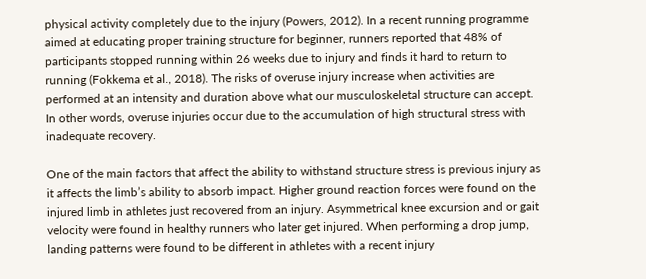physical activity completely due to the injury (Powers, 2012). In a recent running programme aimed at educating proper training structure for beginner, runners reported that 48% of participants stopped running within 26 weeks due to injury and finds it hard to return to running (Fokkema et al., 2018). The risks of overuse injury increase when activities are performed at an intensity and duration above what our musculoskeletal structure can accept. In other words, overuse injuries occur due to the accumulation of high structural stress with inadequate recovery.

One of the main factors that affect the ability to withstand structure stress is previous injury as it affects the limb’s ability to absorb impact. Higher ground reaction forces were found on the injured limb in athletes just recovered from an injury. Asymmetrical knee excursion and or gait velocity were found in healthy runners who later get injured. When performing a drop jump, landing patterns were found to be different in athletes with a recent injury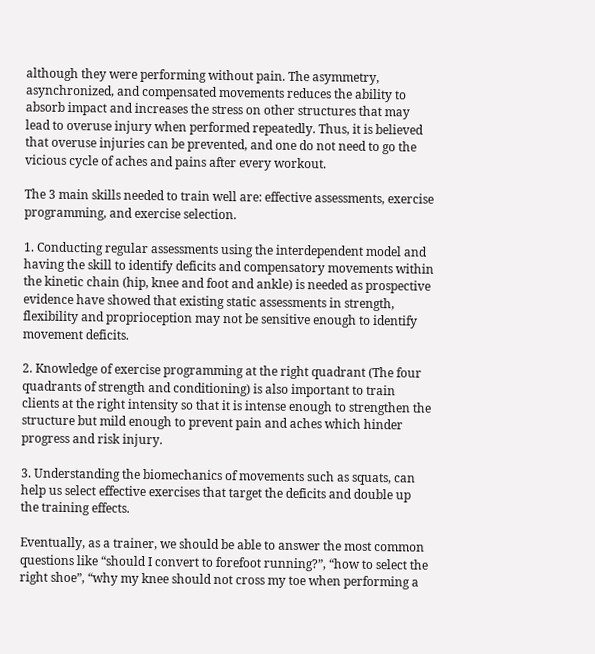although they were performing without pain. The asymmetry, asynchronized, and compensated movements reduces the ability to absorb impact and increases the stress on other structures that may lead to overuse injury when performed repeatedly. Thus, it is believed that overuse injuries can be prevented, and one do not need to go the vicious cycle of aches and pains after every workout.

The 3 main skills needed to train well are: effective assessments, exercise programming, and exercise selection.

1. Conducting regular assessments using the interdependent model and having the skill to identify deficits and compensatory movements within the kinetic chain (hip, knee and foot and ankle) is needed as prospective evidence have showed that existing static assessments in strength, flexibility and proprioception may not be sensitive enough to identify movement deficits.

2. Knowledge of exercise programming at the right quadrant (The four quadrants of strength and conditioning) is also important to train clients at the right intensity so that it is intense enough to strengthen the structure but mild enough to prevent pain and aches which hinder progress and risk injury.

3. Understanding the biomechanics of movements such as squats, can help us select effective exercises that target the deficits and double up the training effects.

Eventually, as a trainer, we should be able to answer the most common questions like “should I convert to forefoot running?”, “how to select the right shoe”, “why my knee should not cross my toe when performing a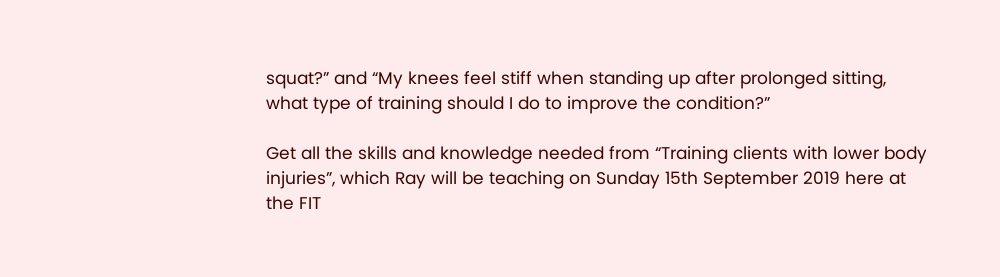squat?” and “My knees feel stiff when standing up after prolonged sitting, what type of training should I do to improve the condition?”

Get all the skills and knowledge needed from “Training clients with lower body injuries”, which Ray will be teaching on Sunday 15th September 2019 here at the FIT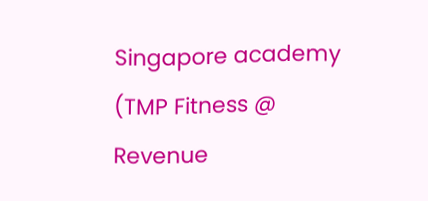Singapore academy (TMP Fitness @ Revenue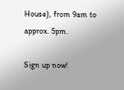House), from 9am to approx. 5pm.

Sign up now!